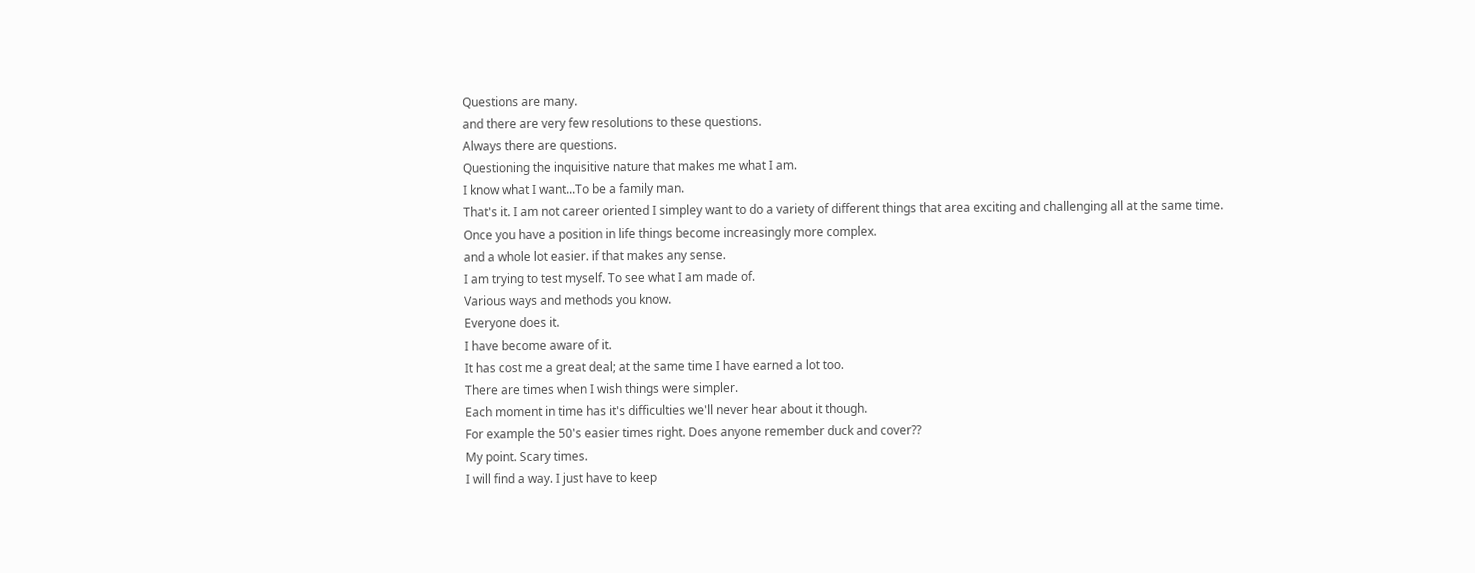Questions are many.
and there are very few resolutions to these questions.
Always there are questions.
Questioning the inquisitive nature that makes me what I am.
I know what I want...To be a family man.
That's it. I am not career oriented I simpley want to do a variety of different things that area exciting and challenging all at the same time.
Once you have a position in life things become increasingly more complex.
and a whole lot easier. if that makes any sense.
I am trying to test myself. To see what I am made of.
Various ways and methods you know.
Everyone does it.
I have become aware of it.
It has cost me a great deal; at the same time I have earned a lot too.
There are times when I wish things were simpler.
Each moment in time has it's difficulties we'll never hear about it though.
For example the 50's easier times right. Does anyone remember duck and cover??
My point. Scary times.
I will find a way. I just have to keep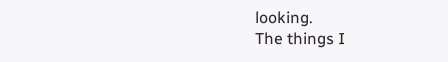looking.
The things I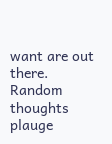want are out there.
Random thoughts plauge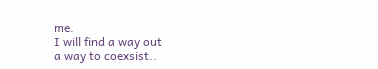me.
I will find a way out
a way to coexsist..